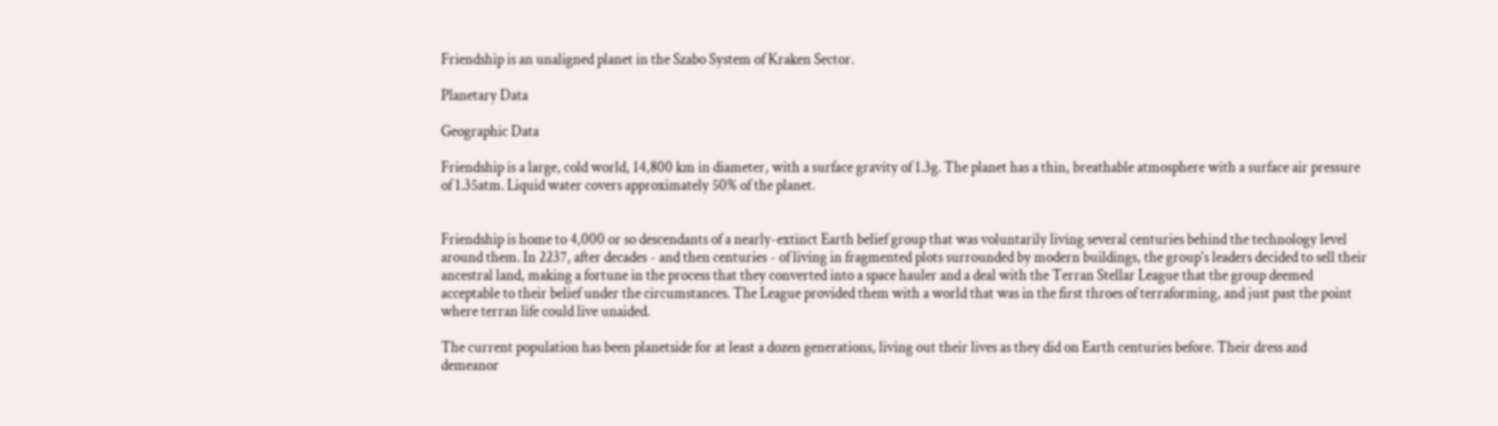Friendship is an unaligned planet in the Szabo System of Kraken Sector.

Planetary Data

Geographic Data

Friendship is a large, cold world, 14,800 km in diameter, with a surface gravity of 1.3g. The planet has a thin, breathable atmosphere with a surface air pressure of 1.35atm. Liquid water covers approximately 50% of the planet.


Friendship is home to 4,000 or so descendants of a nearly-extinct Earth belief group that was voluntarily living several centuries behind the technology level around them. In 2237, after decades - and then centuries - of living in fragmented plots surrounded by modern buildings, the group's leaders decided to sell their ancestral land, making a fortune in the process that they converted into a space hauler and a deal with the Terran Stellar League that the group deemed acceptable to their belief under the circumstances. The League provided them with a world that was in the first throes of terraforming, and just past the point where terran life could live unaided.

The current population has been planetside for at least a dozen generations, living out their lives as they did on Earth centuries before. Their dress and demeanor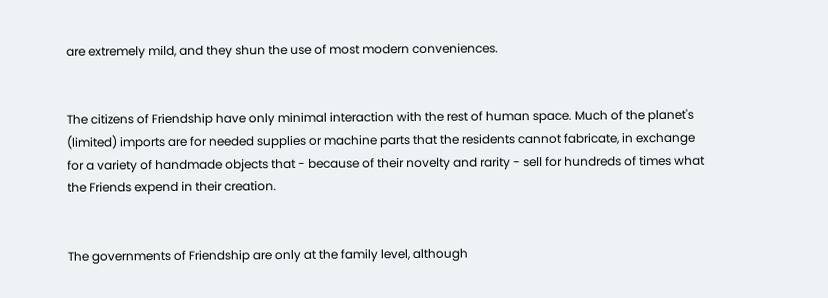are extremely mild, and they shun the use of most modern conveniences.


The citizens of Friendship have only minimal interaction with the rest of human space. Much of the planet's (limited) imports are for needed supplies or machine parts that the residents cannot fabricate, in exchange for a variety of handmade objects that - because of their novelty and rarity - sell for hundreds of times what the Friends expend in their creation.


The governments of Friendship are only at the family level, although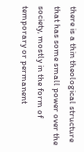there is a thin theological structure that has some small power over the society, mostly in the form of temporary or permanent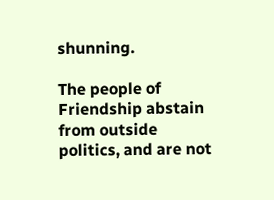shunning.

The people of Friendship abstain from outside politics, and are not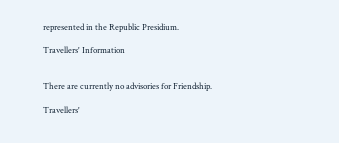represented in the Republic Presidium.

Travellers' Information


There are currently no advisories for Friendship.

Travellers'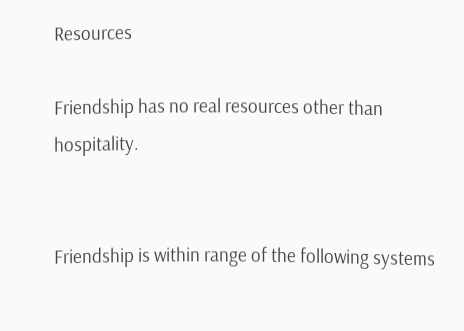Resources

Friendship has no real resources other than hospitality.


Friendship is within range of the following systems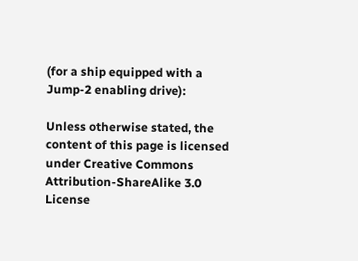(for a ship equipped with a Jump-2 enabling drive):

Unless otherwise stated, the content of this page is licensed under Creative Commons Attribution-ShareAlike 3.0 License